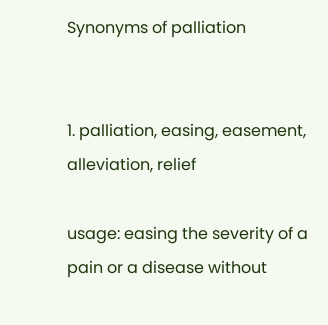Synonyms of palliation


1. palliation, easing, easement, alleviation, relief

usage: easing the severity of a pain or a disease without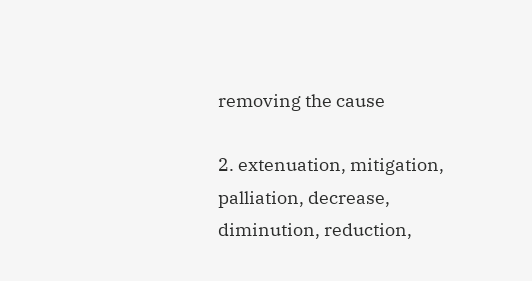removing the cause

2. extenuation, mitigation, palliation, decrease, diminution, reduction,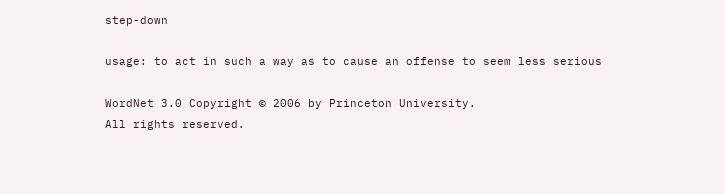step-down

usage: to act in such a way as to cause an offense to seem less serious

WordNet 3.0 Copyright © 2006 by Princeton University.
All rights reserved.